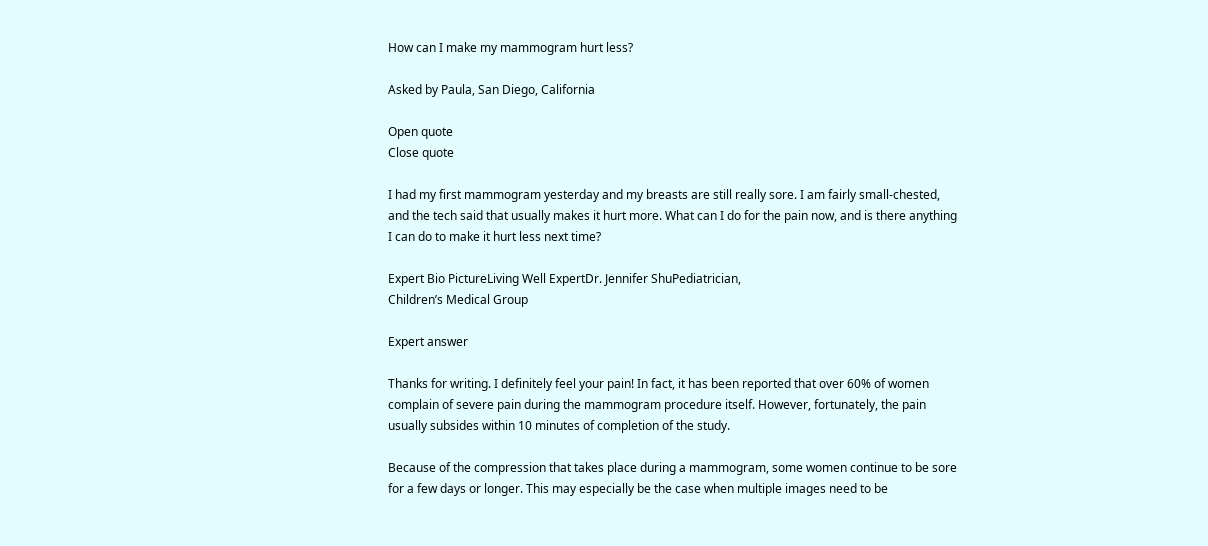How can I make my mammogram hurt less?

Asked by Paula, San Diego, California

Open quote
Close quote

I had my first mammogram yesterday and my breasts are still really sore. I am fairly small-chested, and the tech said that usually makes it hurt more. What can I do for the pain now, and is there anything I can do to make it hurt less next time?

Expert Bio PictureLiving Well ExpertDr. Jennifer ShuPediatrician,
Children’s Medical Group

Expert answer

Thanks for writing. I definitely feel your pain! In fact, it has been reported that over 60% of women complain of severe pain during the mammogram procedure itself. However, fortunately, the pain usually subsides within 10 minutes of completion of the study.

Because of the compression that takes place during a mammogram, some women continue to be sore for a few days or longer. This may especially be the case when multiple images need to be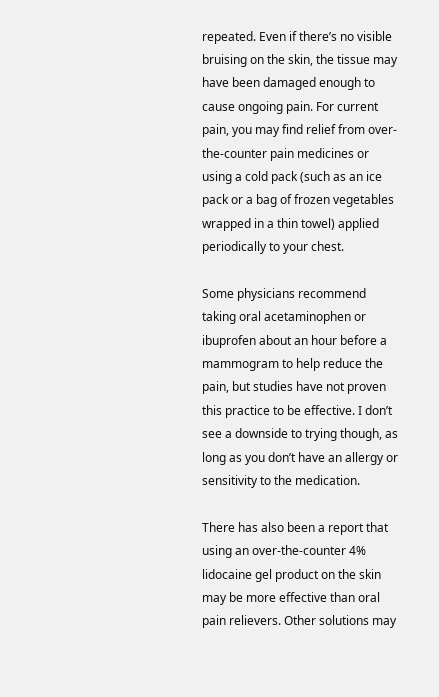repeated. Even if there’s no visible bruising on the skin, the tissue may have been damaged enough to cause ongoing pain. For current pain, you may find relief from over-the-counter pain medicines or using a cold pack (such as an ice pack or a bag of frozen vegetables wrapped in a thin towel) applied periodically to your chest.

Some physicians recommend taking oral acetaminophen or ibuprofen about an hour before a mammogram to help reduce the pain, but studies have not proven this practice to be effective. I don’t see a downside to trying though, as long as you don’t have an allergy or sensitivity to the medication.

There has also been a report that using an over-the-counter 4% lidocaine gel product on the skin may be more effective than oral pain relievers. Other solutions may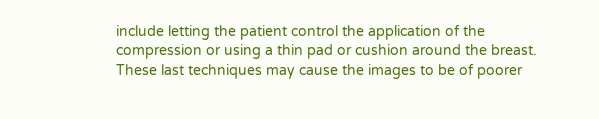include letting the patient control the application of the compression or using a thin pad or cushion around the breast. These last techniques may cause the images to be of poorer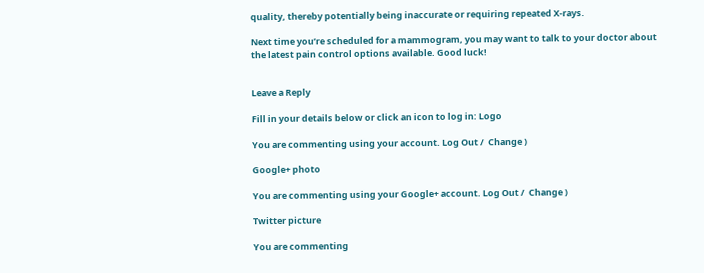quality, thereby potentially being inaccurate or requiring repeated X-rays.

Next time you’re scheduled for a mammogram, you may want to talk to your doctor about the latest pain control options available. Good luck!


Leave a Reply

Fill in your details below or click an icon to log in: Logo

You are commenting using your account. Log Out /  Change )

Google+ photo

You are commenting using your Google+ account. Log Out /  Change )

Twitter picture

You are commenting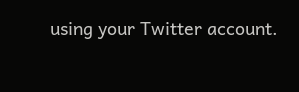using your Twitter account.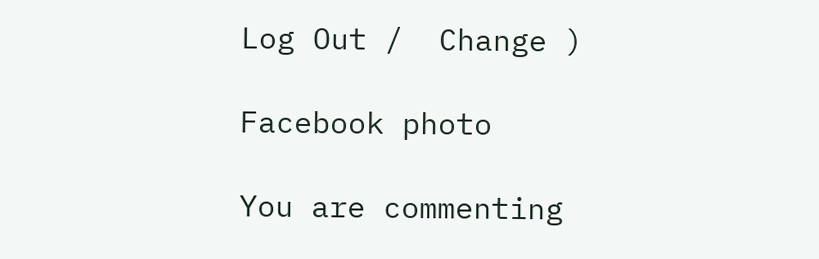Log Out /  Change )

Facebook photo

You are commenting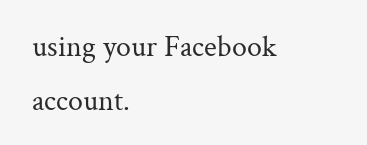using your Facebook account.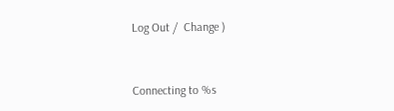Log Out /  Change )


Connecting to %s